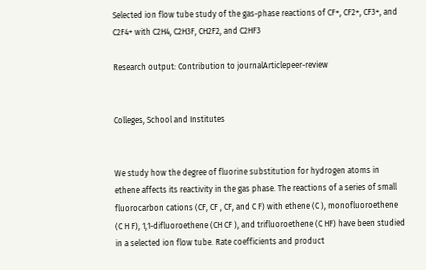Selected ion flow tube study of the gas-phase reactions of CF+, CF2+, CF3+, and C2F4+ with C2H4, C2H3F, CH2F2, and C2HF3

Research output: Contribution to journalArticlepeer-review


Colleges, School and Institutes


We study how the degree of fluorine substitution for hydrogen atoms in ethene affects its reactivity in the gas phase. The reactions of a series of small fluorocarbon cations (CF, CF , CF, and C F) with ethene (C ), monofluoroethene (C H F), 1,1-difluoroethene (CH CF ), and trifluoroethene (C HF) have been studied in a selected ion flow tube. Rate coefficients and product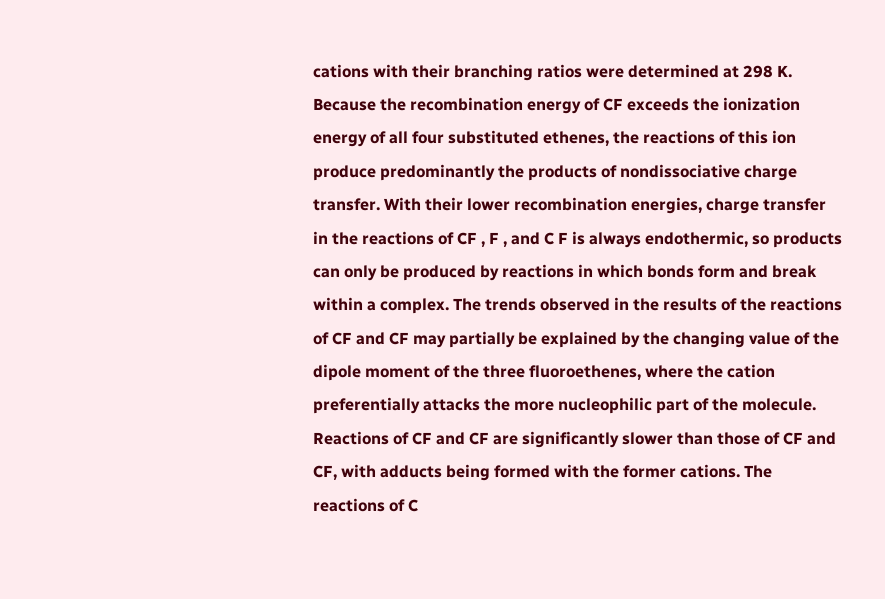cations with their branching ratios were determined at 298 K. Because the recombination energy of CF exceeds the ionization energy of all four substituted ethenes, the reactions of this ion produce predominantly the products of nondissociative charge transfer. With their lower recombination energies, charge transfer in the reactions of CF , F , and C F is always endothermic, so products can only be produced by reactions in which bonds form and break within a complex. The trends observed in the results of the reactions of CF and CF may partially be explained by the changing value of the dipole moment of the three fluoroethenes, where the cation preferentially attacks the more nucleophilic part of the molecule. Reactions of CF and CF are significantly slower than those of CF and CF, with adducts being formed with the former cations. The reactions of C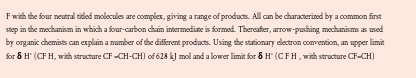F with the four neutral titled molecules are complex, giving a range of products. All can be characterized by a common first step in the mechanism in which a four-carbon chain intermediate is formed. Thereafter, arrow-pushing mechanisms as used by organic chemists can explain a number of the different products. Using the stationary electron convention, an upper limit for δ H° (CF H, with structure CF =CH-CH) of 628 kJ mol and a lower limit for δ H° (C F H , with structure CF=CH)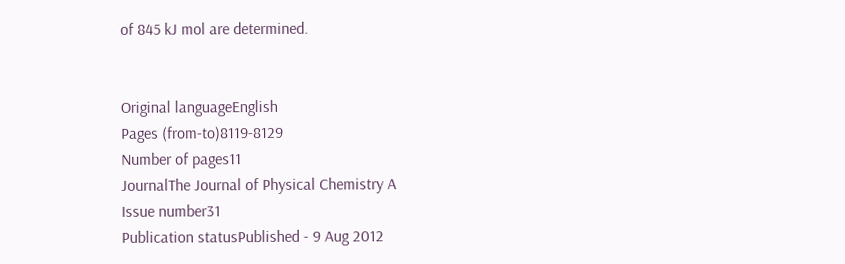of 845 kJ mol are determined.


Original languageEnglish
Pages (from-to)8119-8129
Number of pages11
JournalThe Journal of Physical Chemistry A
Issue number31
Publication statusPublished - 9 Aug 2012